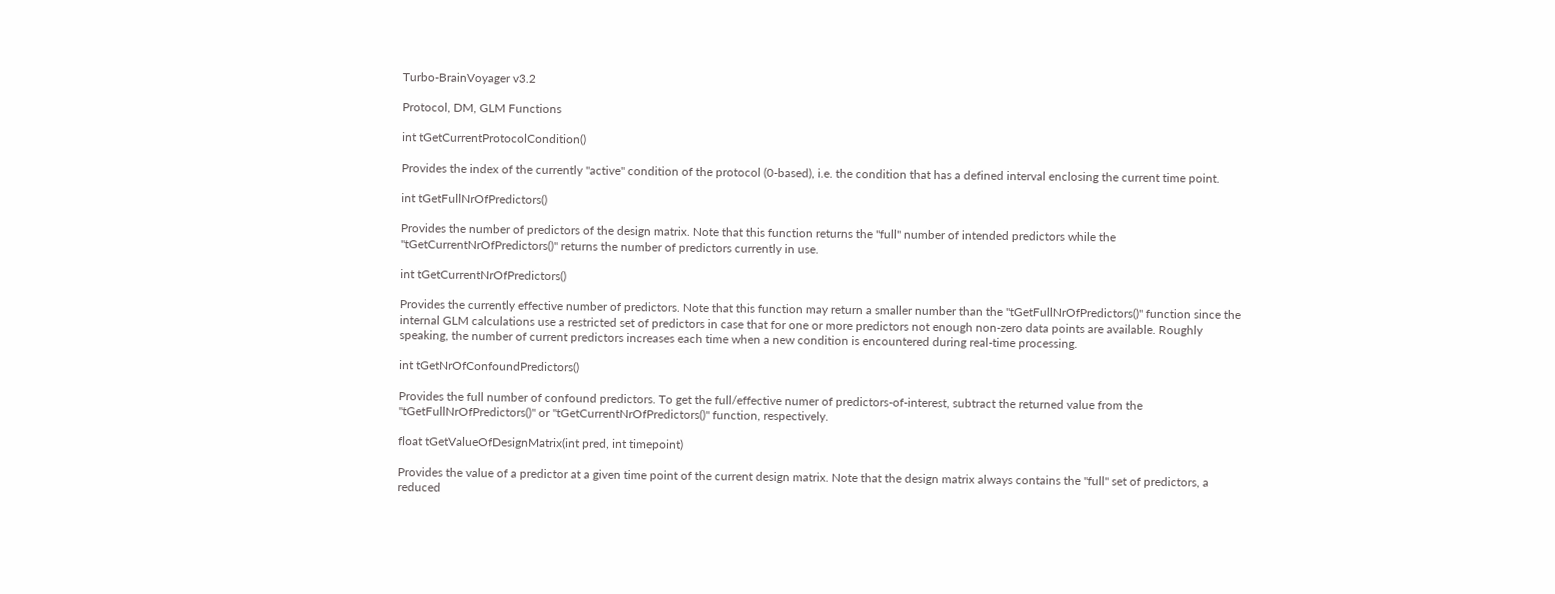Turbo-BrainVoyager v3.2

Protocol, DM, GLM Functions

int tGetCurrentProtocolCondition()

Provides the index of the currently "active" condition of the protocol (0-based), i.e. the condition that has a defined interval enclosing the current time point.

int tGetFullNrOfPredictors()

Provides the number of predictors of the design matrix. Note that this function returns the "full" number of intended predictors while the "tGetCurrentNrOfPredictors()" returns the number of predictors currently in use.

int tGetCurrentNrOfPredictors()

Provides the currently effective number of predictors. Note that this function may return a smaller number than the "tGetFullNrOfPredictors()" function since the internal GLM calculations use a restricted set of predictors in case that for one or more predictors not enough non-zero data points are available. Roughly speaking, the number of current predictors increases each time when a new condition is encountered during real-time processing.

int tGetNrOfConfoundPredictors()

Provides the full number of confound predictors. To get the full/effective numer of predictors-of-interest, subtract the returned value from the "tGetFullNrOfPredictors()" or "tGetCurrentNrOfPredictors()" function, respectively.

float tGetValueOfDesignMatrix(int pred, int timepoint)

Provides the value of a predictor at a given time point of the current design matrix. Note that the design matrix always contains the "full" set of predictors, a reduced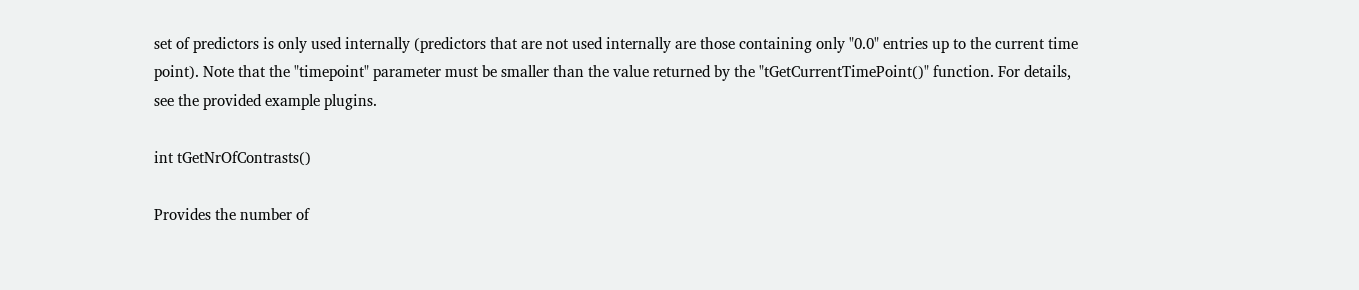set of predictors is only used internally (predictors that are not used internally are those containing only "0.0" entries up to the current time point). Note that the "timepoint" parameter must be smaller than the value returned by the "tGetCurrentTimePoint()" function. For details, see the provided example plugins.

int tGetNrOfContrasts()

Provides the number of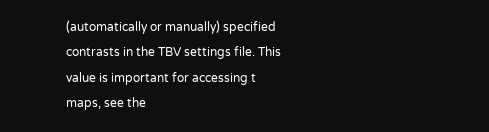(automatically or manually) specified contrasts in the TBV settings file. This value is important for accessing t maps, see the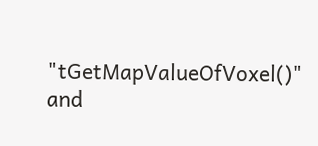"tGetMapValueOfVoxel()" and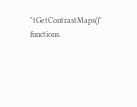"tGetContrastMaps()" functions.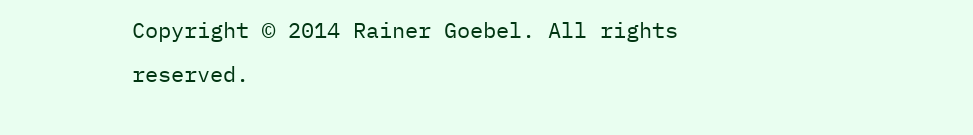Copyright © 2014 Rainer Goebel. All rights reserved.